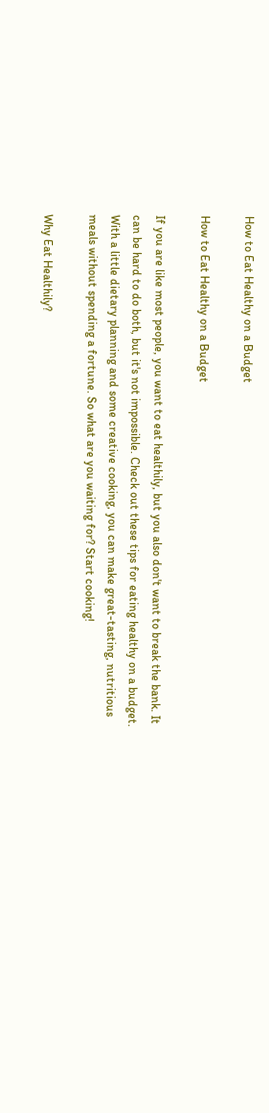How to Eat Healthy on a Budget

How to Eat Healthy on a Budget

If you are like most people, you want to eat healthily, but you also don't want to break the bank. It can be hard to do both, but it's not impossible. Check out these tips for eating healthy on a budget. With a little dietary planning and some creative cooking, you can make great-tasting, nutritious meals without spending a fortune. So what are you waiting for? Start cooking!

Why Eat Healthily?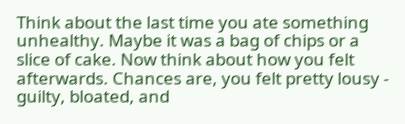Think about the last time you ate something unhealthy. Maybe it was a bag of chips or a slice of cake. Now think about how you felt afterwards. Chances are, you felt pretty lousy - guilty, bloated, and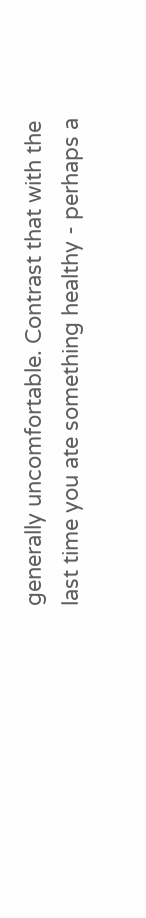generally uncomfortable. Contrast that with the last time you ate something healthy - perhaps a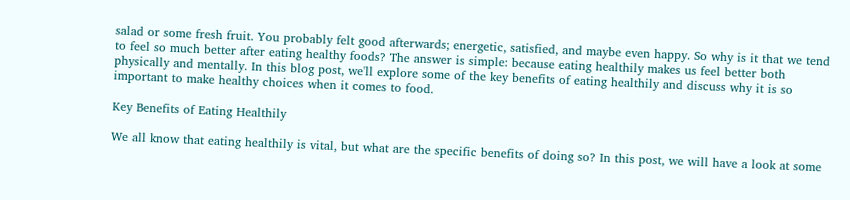salad or some fresh fruit. You probably felt good afterwards; energetic, satisfied, and maybe even happy. So why is it that we tend to feel so much better after eating healthy foods? The answer is simple: because eating healthily makes us feel better both physically and mentally. In this blog post, we'll explore some of the key benefits of eating healthily and discuss why it is so important to make healthy choices when it comes to food.

Key Benefits of Eating Healthily

We all know that eating healthily is vital, but what are the specific benefits of doing so? In this post, we will have a look at some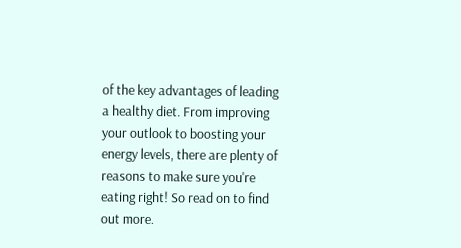of the key advantages of leading a healthy diet. From improving your outlook to boosting your energy levels, there are plenty of reasons to make sure you're eating right! So read on to find out more.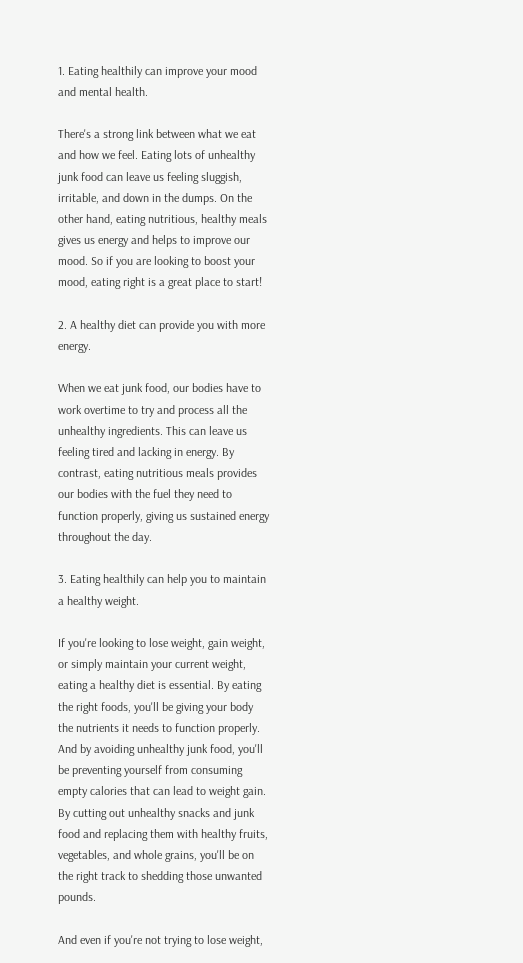1. Eating healthily can improve your mood and mental health.

There's a strong link between what we eat and how we feel. Eating lots of unhealthy junk food can leave us feeling sluggish, irritable, and down in the dumps. On the other hand, eating nutritious, healthy meals gives us energy and helps to improve our mood. So if you are looking to boost your mood, eating right is a great place to start!

2. A healthy diet can provide you with more energy.

When we eat junk food, our bodies have to work overtime to try and process all the unhealthy ingredients. This can leave us feeling tired and lacking in energy. By contrast, eating nutritious meals provides our bodies with the fuel they need to function properly, giving us sustained energy throughout the day.

3. Eating healthily can help you to maintain a healthy weight.

If you're looking to lose weight, gain weight, or simply maintain your current weight, eating a healthy diet is essential. By eating the right foods, you'll be giving your body the nutrients it needs to function properly. And by avoiding unhealthy junk food, you'll be preventing yourself from consuming empty calories that can lead to weight gain. By cutting out unhealthy snacks and junk food and replacing them with healthy fruits, vegetables, and whole grains, you'll be on the right track to shedding those unwanted pounds.

And even if you're not trying to lose weight,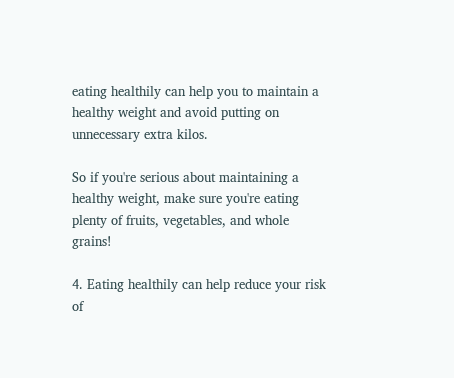eating healthily can help you to maintain a healthy weight and avoid putting on unnecessary extra kilos.

So if you're serious about maintaining a healthy weight, make sure you're eating plenty of fruits, vegetables, and whole grains!

4. Eating healthily can help reduce your risk of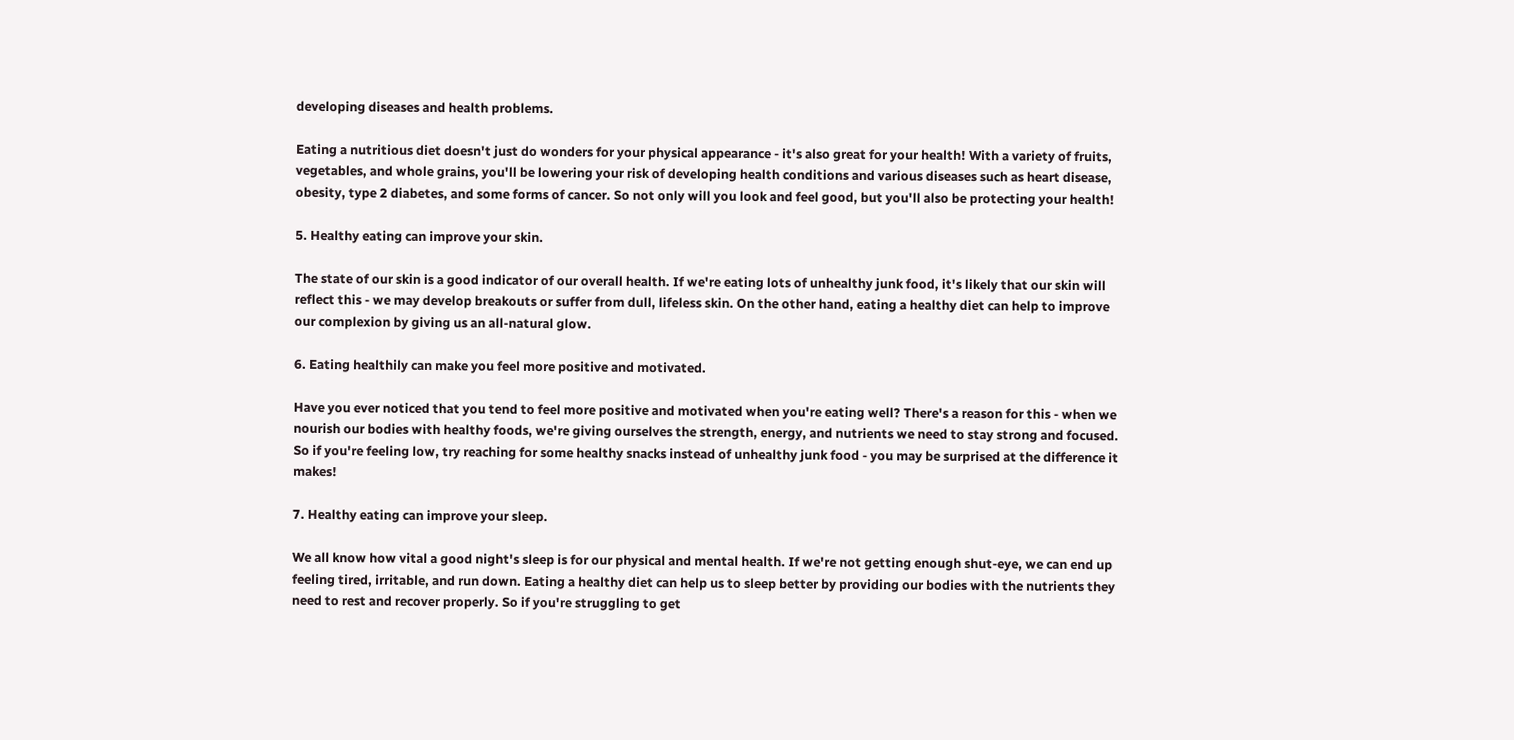developing diseases and health problems.

Eating a nutritious diet doesn't just do wonders for your physical appearance - it's also great for your health! With a variety of fruits, vegetables, and whole grains, you'll be lowering your risk of developing health conditions and various diseases such as heart disease, obesity, type 2 diabetes, and some forms of cancer. So not only will you look and feel good, but you'll also be protecting your health!

5. Healthy eating can improve your skin.

The state of our skin is a good indicator of our overall health. If we're eating lots of unhealthy junk food, it's likely that our skin will reflect this - we may develop breakouts or suffer from dull, lifeless skin. On the other hand, eating a healthy diet can help to improve our complexion by giving us an all-natural glow.

6. Eating healthily can make you feel more positive and motivated.

Have you ever noticed that you tend to feel more positive and motivated when you're eating well? There's a reason for this - when we nourish our bodies with healthy foods, we're giving ourselves the strength, energy, and nutrients we need to stay strong and focused. So if you're feeling low, try reaching for some healthy snacks instead of unhealthy junk food - you may be surprised at the difference it makes!

7. Healthy eating can improve your sleep.

We all know how vital a good night's sleep is for our physical and mental health. If we're not getting enough shut-eye, we can end up feeling tired, irritable, and run down. Eating a healthy diet can help us to sleep better by providing our bodies with the nutrients they need to rest and recover properly. So if you're struggling to get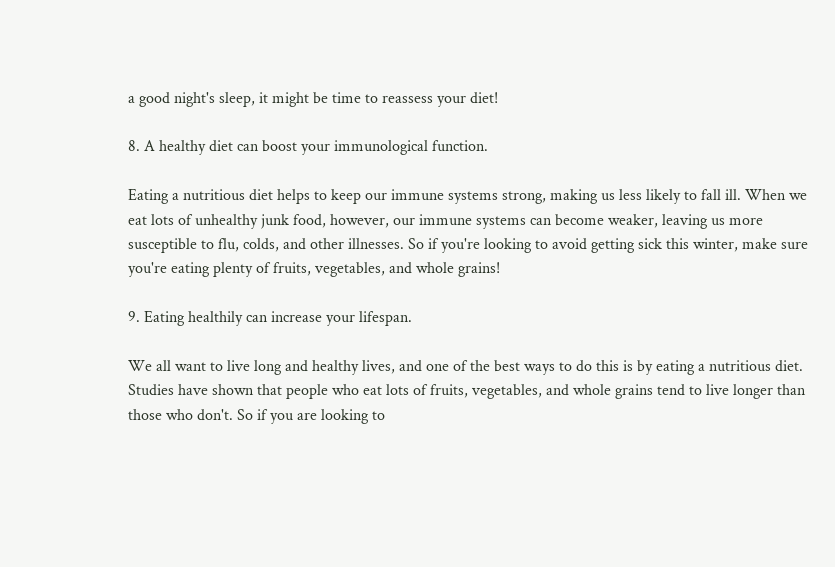a good night's sleep, it might be time to reassess your diet!

8. A healthy diet can boost your immunological function.

Eating a nutritious diet helps to keep our immune systems strong, making us less likely to fall ill. When we eat lots of unhealthy junk food, however, our immune systems can become weaker, leaving us more susceptible to flu, colds, and other illnesses. So if you're looking to avoid getting sick this winter, make sure you're eating plenty of fruits, vegetables, and whole grains!

9. Eating healthily can increase your lifespan.

We all want to live long and healthy lives, and one of the best ways to do this is by eating a nutritious diet. Studies have shown that people who eat lots of fruits, vegetables, and whole grains tend to live longer than those who don't. So if you are looking to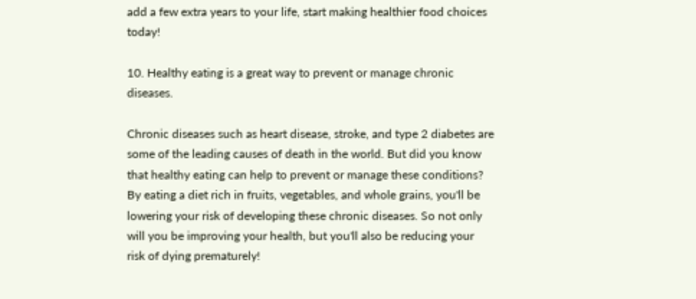add a few extra years to your life, start making healthier food choices today!

10. Healthy eating is a great way to prevent or manage chronic diseases.

Chronic diseases such as heart disease, stroke, and type 2 diabetes are some of the leading causes of death in the world. But did you know that healthy eating can help to prevent or manage these conditions? By eating a diet rich in fruits, vegetables, and whole grains, you'll be lowering your risk of developing these chronic diseases. So not only will you be improving your health, but you'll also be reducing your risk of dying prematurely!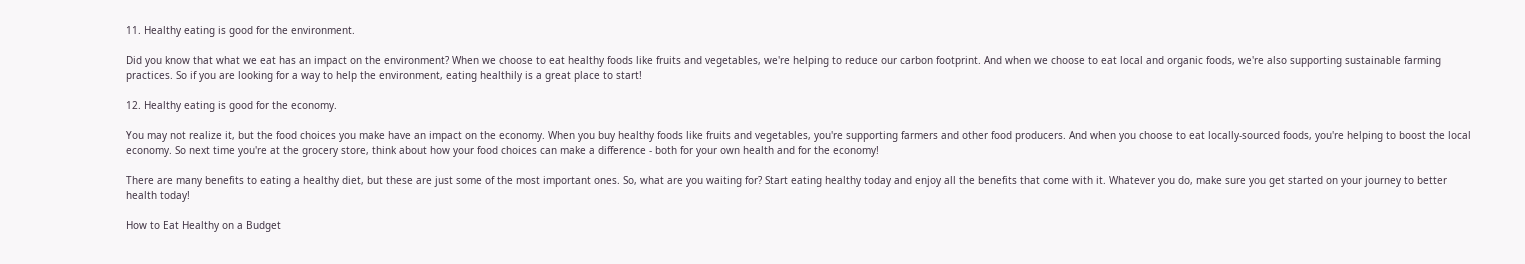11. Healthy eating is good for the environment.

Did you know that what we eat has an impact on the environment? When we choose to eat healthy foods like fruits and vegetables, we're helping to reduce our carbon footprint. And when we choose to eat local and organic foods, we're also supporting sustainable farming practices. So if you are looking for a way to help the environment, eating healthily is a great place to start!

12. Healthy eating is good for the economy.

You may not realize it, but the food choices you make have an impact on the economy. When you buy healthy foods like fruits and vegetables, you're supporting farmers and other food producers. And when you choose to eat locally-sourced foods, you're helping to boost the local economy. So next time you're at the grocery store, think about how your food choices can make a difference - both for your own health and for the economy!

There are many benefits to eating a healthy diet, but these are just some of the most important ones. So, what are you waiting for? Start eating healthy today and enjoy all the benefits that come with it. Whatever you do, make sure you get started on your journey to better health today!

How to Eat Healthy on a Budget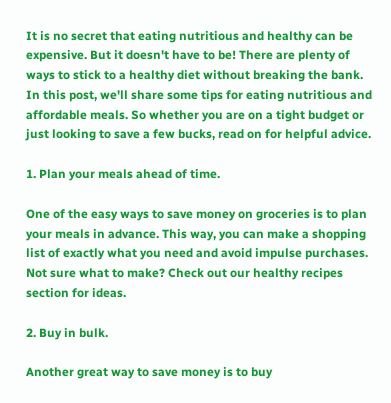It is no secret that eating nutritious and healthy can be expensive. But it doesn't have to be! There are plenty of ways to stick to a healthy diet without breaking the bank. In this post, we'll share some tips for eating nutritious and affordable meals. So whether you are on a tight budget or just looking to save a few bucks, read on for helpful advice.

1. Plan your meals ahead of time.

One of the easy ways to save money on groceries is to plan your meals in advance. This way, you can make a shopping list of exactly what you need and avoid impulse purchases. Not sure what to make? Check out our healthy recipes section for ideas.

2. Buy in bulk.

Another great way to save money is to buy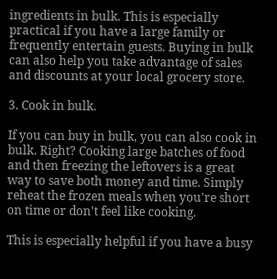ingredients in bulk. This is especially practical if you have a large family or frequently entertain guests. Buying in bulk can also help you take advantage of sales and discounts at your local grocery store.

3. Cook in bulk.

If you can buy in bulk, you can also cook in bulk. Right? Cooking large batches of food and then freezing the leftovers is a great way to save both money and time. Simply reheat the frozen meals when you're short on time or don't feel like cooking.

This is especially helpful if you have a busy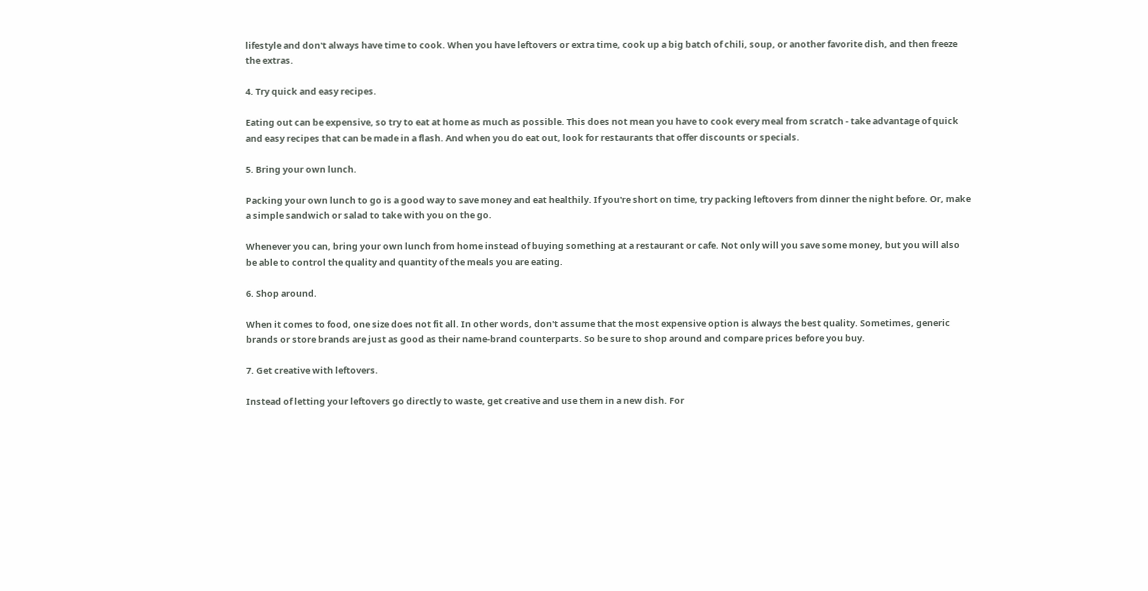lifestyle and don't always have time to cook. When you have leftovers or extra time, cook up a big batch of chili, soup, or another favorite dish, and then freeze the extras.

4. Try quick and easy recipes.

Eating out can be expensive, so try to eat at home as much as possible. This does not mean you have to cook every meal from scratch - take advantage of quick and easy recipes that can be made in a flash. And when you do eat out, look for restaurants that offer discounts or specials.

5. Bring your own lunch.

Packing your own lunch to go is a good way to save money and eat healthily. If you're short on time, try packing leftovers from dinner the night before. Or, make a simple sandwich or salad to take with you on the go.

Whenever you can, bring your own lunch from home instead of buying something at a restaurant or cafe. Not only will you save some money, but you will also be able to control the quality and quantity of the meals you are eating.

6. Shop around.

When it comes to food, one size does not fit all. In other words, don't assume that the most expensive option is always the best quality. Sometimes, generic brands or store brands are just as good as their name-brand counterparts. So be sure to shop around and compare prices before you buy.

7. Get creative with leftovers.

Instead of letting your leftovers go directly to waste, get creative and use them in a new dish. For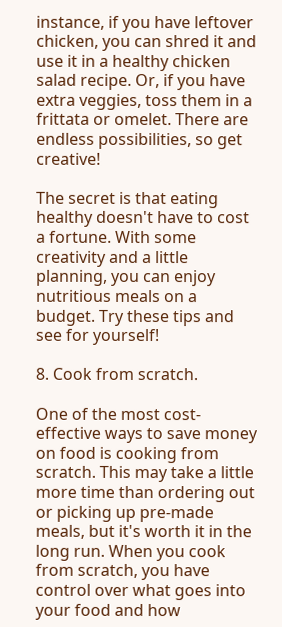instance, if you have leftover chicken, you can shred it and use it in a healthy chicken salad recipe. Or, if you have extra veggies, toss them in a frittata or omelet. There are endless possibilities, so get creative!

The secret is that eating healthy doesn't have to cost a fortune. With some creativity and a little planning, you can enjoy nutritious meals on a budget. Try these tips and see for yourself!

8. Cook from scratch.

One of the most cost-effective ways to save money on food is cooking from scratch. This may take a little more time than ordering out or picking up pre-made meals, but it's worth it in the long run. When you cook from scratch, you have control over what goes into your food and how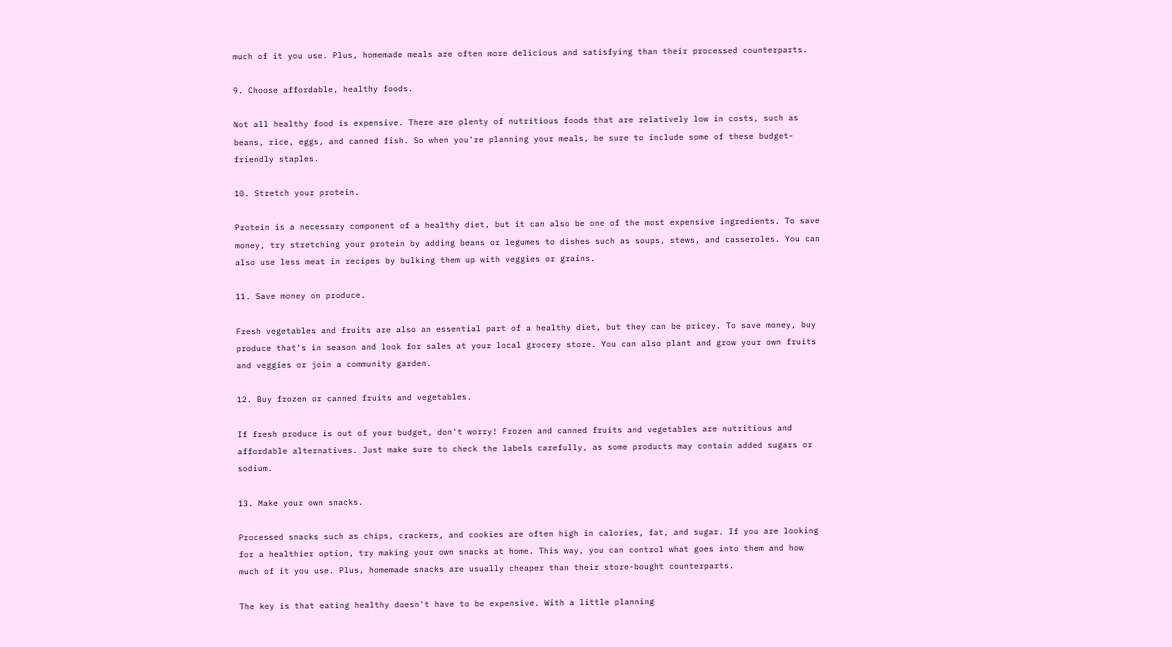much of it you use. Plus, homemade meals are often more delicious and satisfying than their processed counterparts.

9. Choose affordable, healthy foods.

Not all healthy food is expensive. There are plenty of nutritious foods that are relatively low in costs, such as beans, rice, eggs, and canned fish. So when you're planning your meals, be sure to include some of these budget-friendly staples.

10. Stretch your protein.

Protein is a necessary component of a healthy diet, but it can also be one of the most expensive ingredients. To save money, try stretching your protein by adding beans or legumes to dishes such as soups, stews, and casseroles. You can also use less meat in recipes by bulking them up with veggies or grains.

11. Save money on produce.

Fresh vegetables and fruits are also an essential part of a healthy diet, but they can be pricey. To save money, buy produce that's in season and look for sales at your local grocery store. You can also plant and grow your own fruits and veggies or join a community garden.

12. Buy frozen or canned fruits and vegetables.

If fresh produce is out of your budget, don't worry! Frozen and canned fruits and vegetables are nutritious and affordable alternatives. Just make sure to check the labels carefully, as some products may contain added sugars or sodium.

13. Make your own snacks.

Processed snacks such as chips, crackers, and cookies are often high in calories, fat, and sugar. If you are looking for a healthier option, try making your own snacks at home. This way, you can control what goes into them and how much of it you use. Plus, homemade snacks are usually cheaper than their store-bought counterparts.

The key is that eating healthy doesn't have to be expensive. With a little planning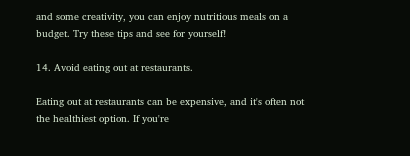and some creativity, you can enjoy nutritious meals on a budget. Try these tips and see for yourself!

14. Avoid eating out at restaurants.

Eating out at restaurants can be expensive, and it's often not the healthiest option. If you're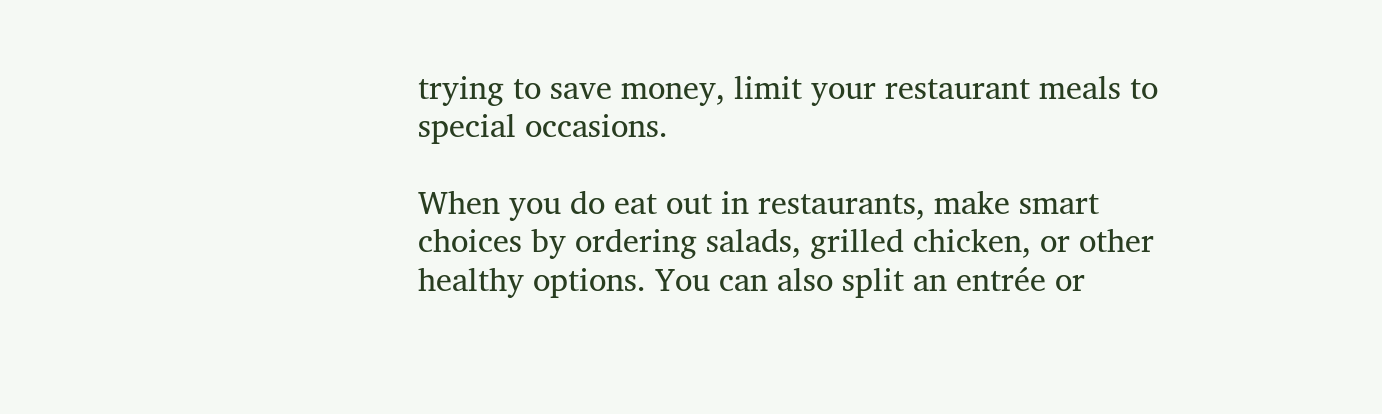trying to save money, limit your restaurant meals to special occasions.

When you do eat out in restaurants, make smart choices by ordering salads, grilled chicken, or other healthy options. You can also split an entrée or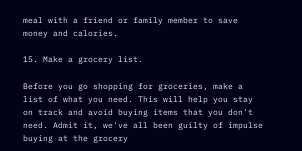meal with a friend or family member to save money and calories.

15. Make a grocery list.

Before you go shopping for groceries, make a list of what you need. This will help you stay on track and avoid buying items that you don't need. Admit it, we've all been guilty of impulse buying at the grocery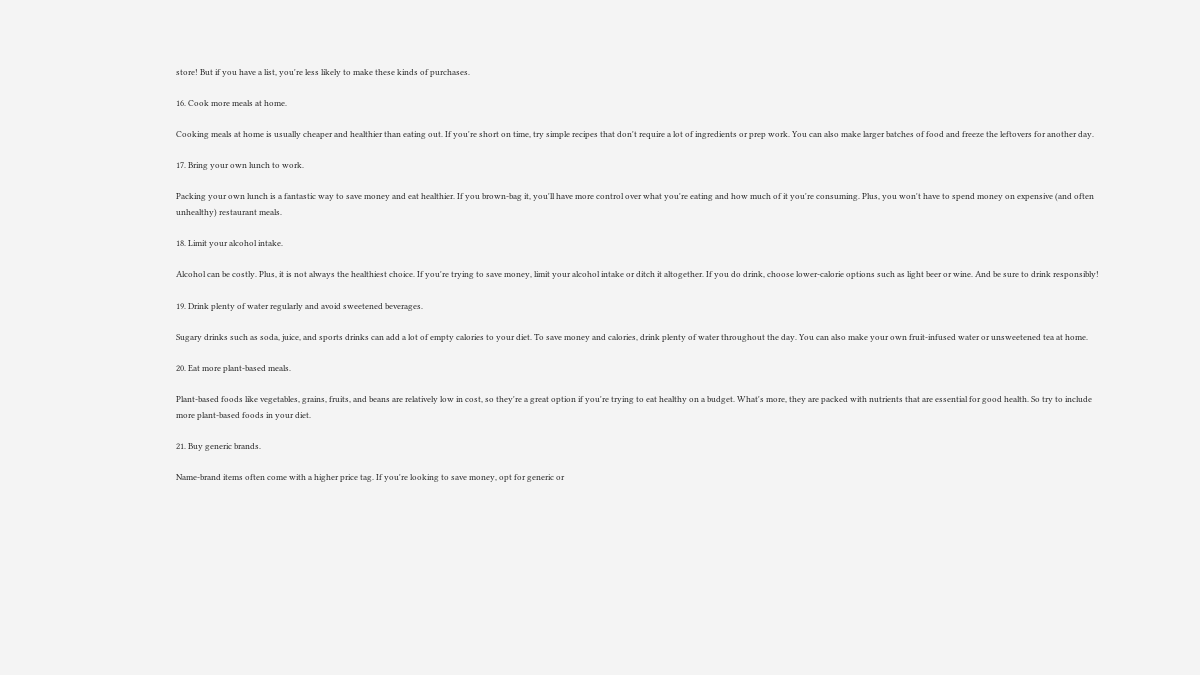store! But if you have a list, you're less likely to make these kinds of purchases.

16. Cook more meals at home.

Cooking meals at home is usually cheaper and healthier than eating out. If you're short on time, try simple recipes that don't require a lot of ingredients or prep work. You can also make larger batches of food and freeze the leftovers for another day.

17. Bring your own lunch to work.

Packing your own lunch is a fantastic way to save money and eat healthier. If you brown-bag it, you'll have more control over what you're eating and how much of it you're consuming. Plus, you won't have to spend money on expensive (and often unhealthy) restaurant meals.

18. Limit your alcohol intake.

Alcohol can be costly. Plus, it is not always the healthiest choice. If you're trying to save money, limit your alcohol intake or ditch it altogether. If you do drink, choose lower-calorie options such as light beer or wine. And be sure to drink responsibly!

19. Drink plenty of water regularly and avoid sweetened beverages.

Sugary drinks such as soda, juice, and sports drinks can add a lot of empty calories to your diet. To save money and calories, drink plenty of water throughout the day. You can also make your own fruit-infused water or unsweetened tea at home.

20. Eat more plant-based meals.

Plant-based foods like vegetables, grains, fruits, and beans are relatively low in cost, so they're a great option if you're trying to eat healthy on a budget. What's more, they are packed with nutrients that are essential for good health. So try to include more plant-based foods in your diet.

21. Buy generic brands.

Name-brand items often come with a higher price tag. If you're looking to save money, opt for generic or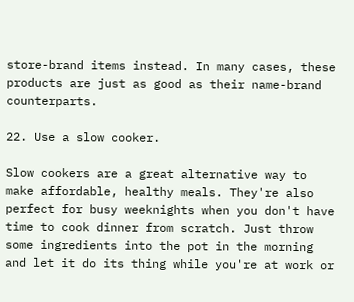store-brand items instead. In many cases, these products are just as good as their name-brand counterparts.

22. Use a slow cooker.

Slow cookers are a great alternative way to make affordable, healthy meals. They're also perfect for busy weeknights when you don't have time to cook dinner from scratch. Just throw some ingredients into the pot in the morning and let it do its thing while you're at work or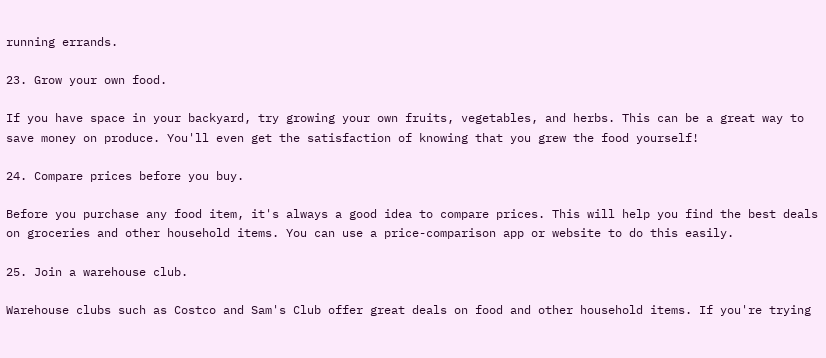running errands.

23. Grow your own food.

If you have space in your backyard, try growing your own fruits, vegetables, and herbs. This can be a great way to save money on produce. You'll even get the satisfaction of knowing that you grew the food yourself!

24. Compare prices before you buy.

Before you purchase any food item, it's always a good idea to compare prices. This will help you find the best deals on groceries and other household items. You can use a price-comparison app or website to do this easily.

25. Join a warehouse club.

Warehouse clubs such as Costco and Sam's Club offer great deals on food and other household items. If you're trying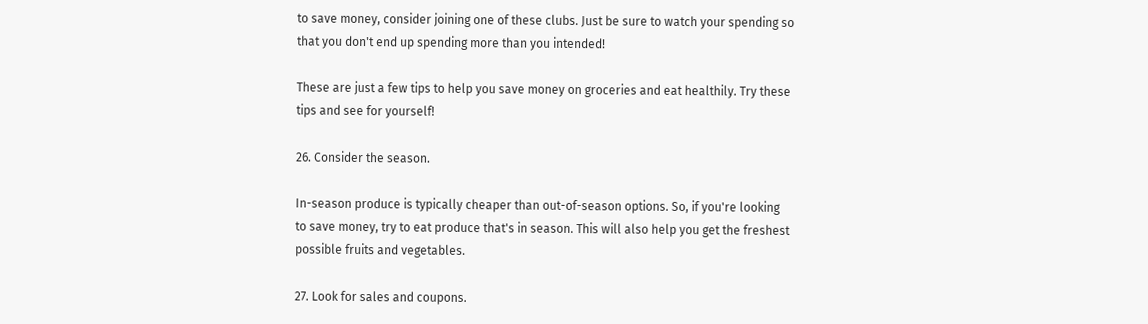to save money, consider joining one of these clubs. Just be sure to watch your spending so that you don't end up spending more than you intended!

These are just a few tips to help you save money on groceries and eat healthily. Try these tips and see for yourself!

26. Consider the season.

In-season produce is typically cheaper than out-of-season options. So, if you're looking to save money, try to eat produce that's in season. This will also help you get the freshest possible fruits and vegetables.

27. Look for sales and coupons.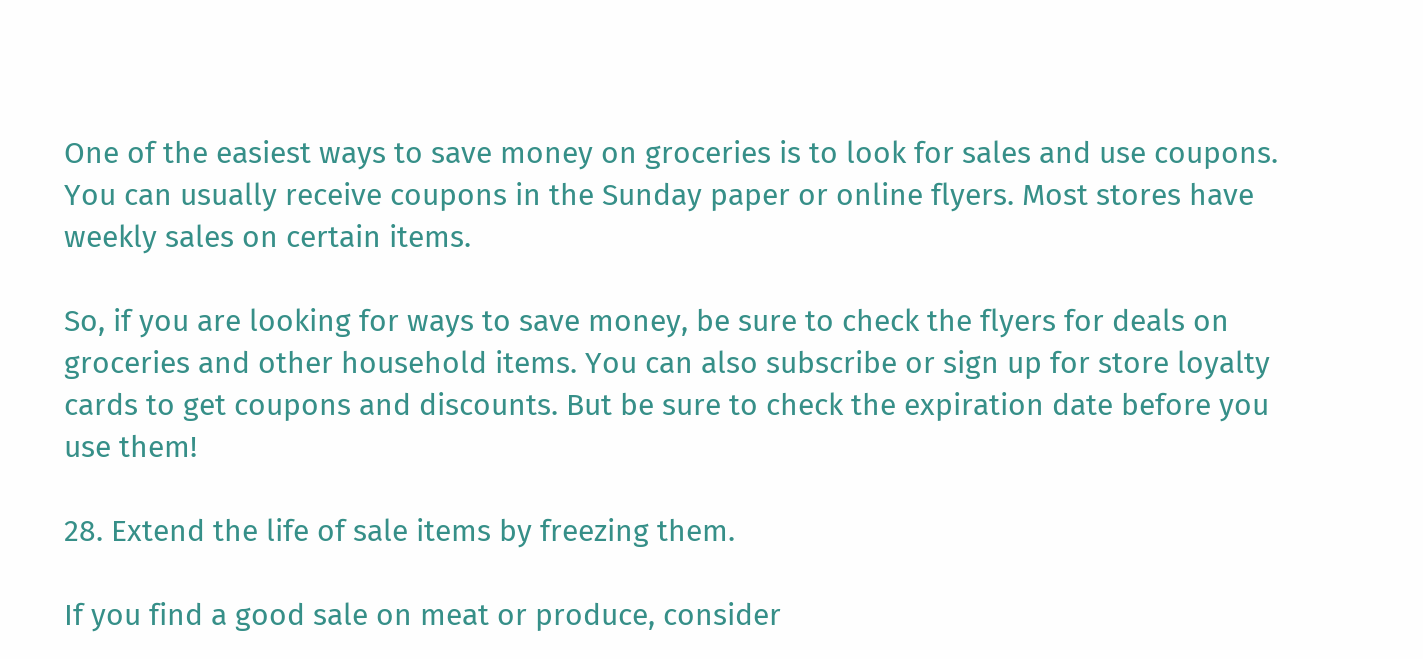One of the easiest ways to save money on groceries is to look for sales and use coupons. You can usually receive coupons in the Sunday paper or online flyers. Most stores have weekly sales on certain items.

So, if you are looking for ways to save money, be sure to check the flyers for deals on groceries and other household items. You can also subscribe or sign up for store loyalty cards to get coupons and discounts. But be sure to check the expiration date before you use them!

28. Extend the life of sale items by freezing them.

If you find a good sale on meat or produce, consider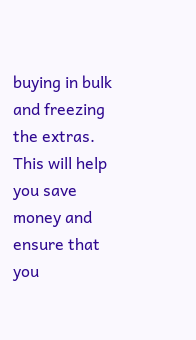buying in bulk and freezing the extras. This will help you save money and ensure that you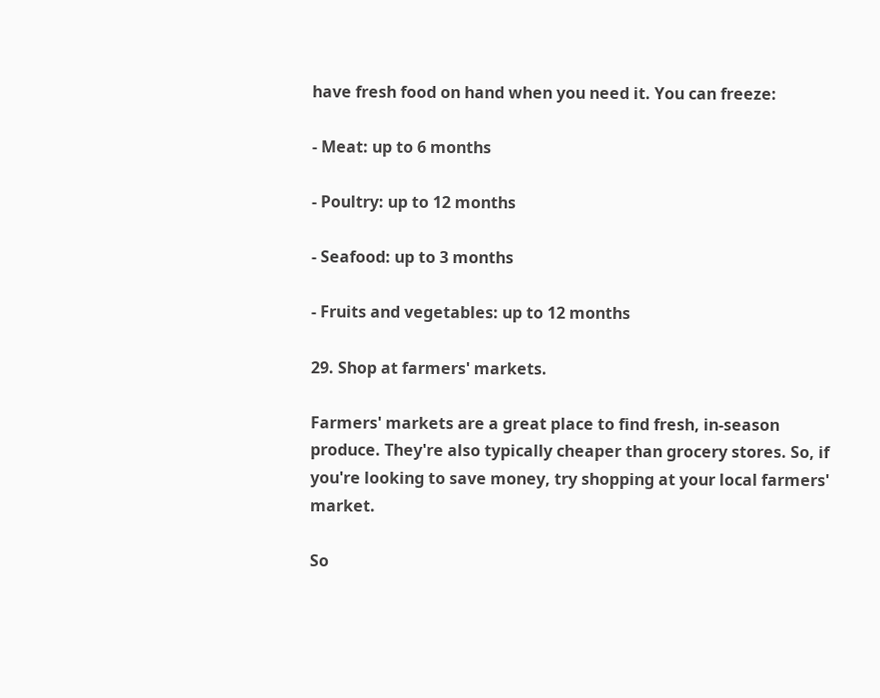have fresh food on hand when you need it. You can freeze:

- Meat: up to 6 months

- Poultry: up to 12 months

- Seafood: up to 3 months

- Fruits and vegetables: up to 12 months

29. Shop at farmers' markets.

Farmers' markets are a great place to find fresh, in-season produce. They're also typically cheaper than grocery stores. So, if you're looking to save money, try shopping at your local farmers' market.

So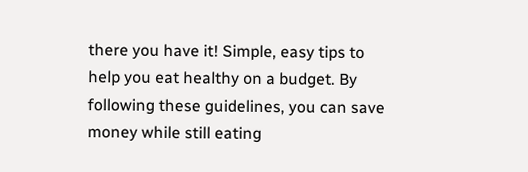there you have it! Simple, easy tips to help you eat healthy on a budget. By following these guidelines, you can save money while still eating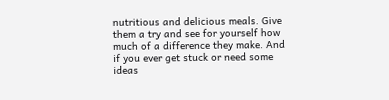nutritious and delicious meals. Give them a try and see for yourself how much of a difference they make. And if you ever get stuck or need some ideas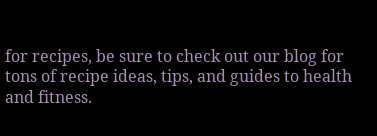for recipes, be sure to check out our blog for tons of recipe ideas, tips, and guides to health and fitness.